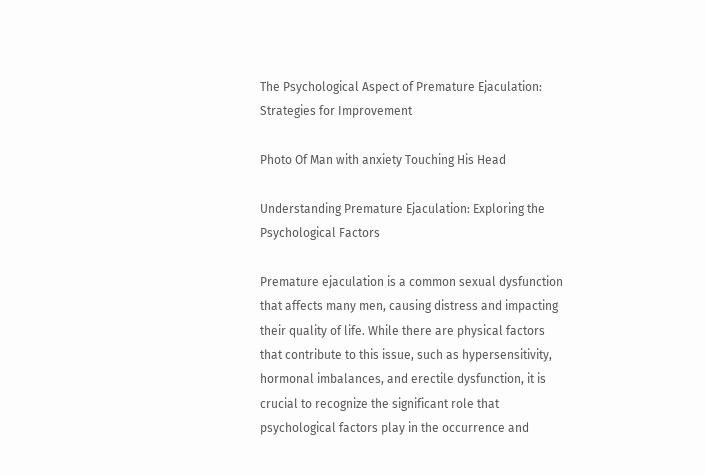The Psychological Aspect of Premature Ejaculation: Strategies for Improvement

Photo Of Man with anxiety Touching His Head

Understanding Premature Ejaculation: Exploring the Psychological Factors

Premature ejaculation is a common sexual dysfunction that affects many men, causing distress and impacting their quality of life. While there are physical factors that contribute to this issue, such as hypersensitivity, hormonal imbalances, and erectile dysfunction, it is crucial to recognize the significant role that psychological factors play in the occurrence and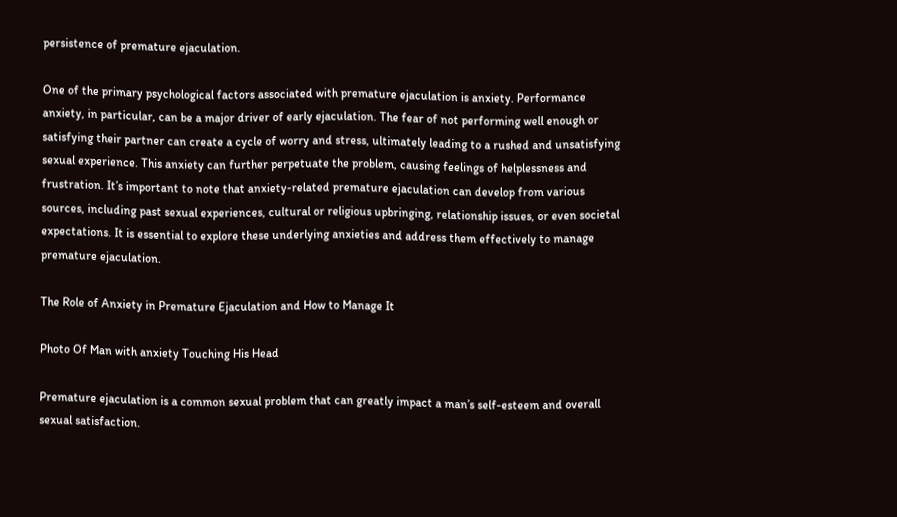persistence of premature ejaculation.

One of the primary psychological factors associated with premature ejaculation is anxiety. Performance anxiety, in particular, can be a major driver of early ejaculation. The fear of not performing well enough or satisfying their partner can create a cycle of worry and stress, ultimately leading to a rushed and unsatisfying sexual experience. This anxiety can further perpetuate the problem, causing feelings of helplessness and frustration. It’s important to note that anxiety-related premature ejaculation can develop from various sources, including past sexual experiences, cultural or religious upbringing, relationship issues, or even societal expectations. It is essential to explore these underlying anxieties and address them effectively to manage premature ejaculation.

The Role of Anxiety in Premature Ejaculation and How to Manage It

Photo Of Man with anxiety Touching His Head

Premature ejaculation is a common sexual problem that can greatly impact a man’s self-esteem and overall sexual satisfaction.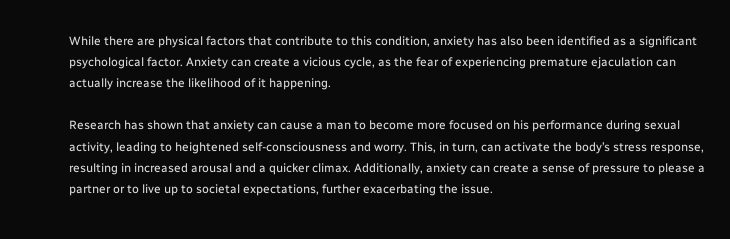While there are physical factors that contribute to this condition, anxiety has also been identified as a significant psychological factor. Anxiety can create a vicious cycle, as the fear of experiencing premature ejaculation can actually increase the likelihood of it happening.

Research has shown that anxiety can cause a man to become more focused on his performance during sexual activity, leading to heightened self-consciousness and worry. This, in turn, can activate the body’s stress response, resulting in increased arousal and a quicker climax. Additionally, anxiety can create a sense of pressure to please a partner or to live up to societal expectations, further exacerbating the issue.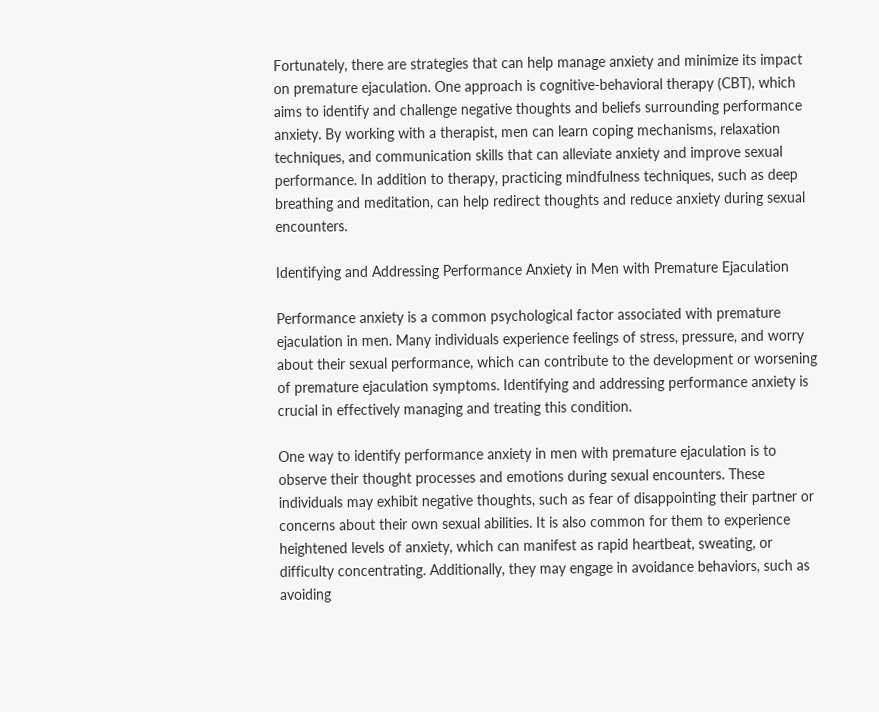Fortunately, there are strategies that can help manage anxiety and minimize its impact on premature ejaculation. One approach is cognitive-behavioral therapy (CBT), which aims to identify and challenge negative thoughts and beliefs surrounding performance anxiety. By working with a therapist, men can learn coping mechanisms, relaxation techniques, and communication skills that can alleviate anxiety and improve sexual performance. In addition to therapy, practicing mindfulness techniques, such as deep breathing and meditation, can help redirect thoughts and reduce anxiety during sexual encounters.

Identifying and Addressing Performance Anxiety in Men with Premature Ejaculation

Performance anxiety is a common psychological factor associated with premature ejaculation in men. Many individuals experience feelings of stress, pressure, and worry about their sexual performance, which can contribute to the development or worsening of premature ejaculation symptoms. Identifying and addressing performance anxiety is crucial in effectively managing and treating this condition.

One way to identify performance anxiety in men with premature ejaculation is to observe their thought processes and emotions during sexual encounters. These individuals may exhibit negative thoughts, such as fear of disappointing their partner or concerns about their own sexual abilities. It is also common for them to experience heightened levels of anxiety, which can manifest as rapid heartbeat, sweating, or difficulty concentrating. Additionally, they may engage in avoidance behaviors, such as avoiding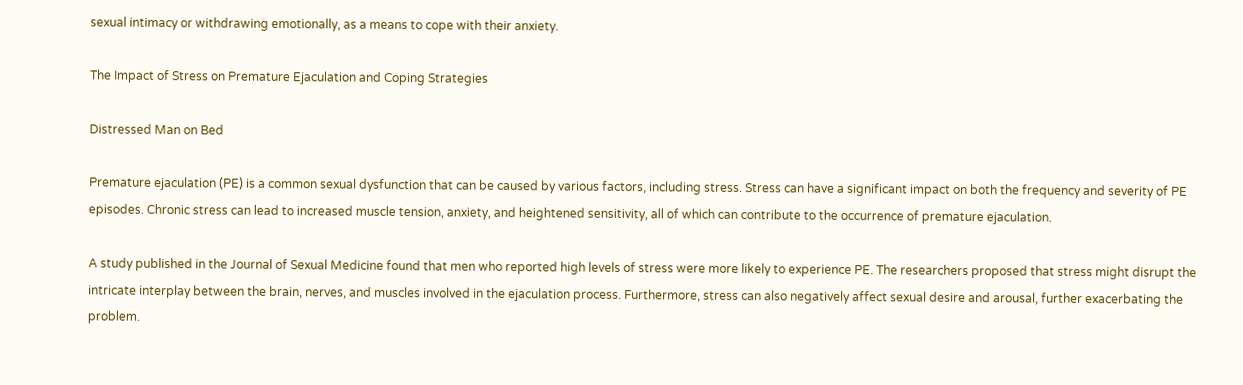sexual intimacy or withdrawing emotionally, as a means to cope with their anxiety.

The Impact of Stress on Premature Ejaculation and Coping Strategies

Distressed Man on Bed

Premature ejaculation (PE) is a common sexual dysfunction that can be caused by various factors, including stress. Stress can have a significant impact on both the frequency and severity of PE episodes. Chronic stress can lead to increased muscle tension, anxiety, and heightened sensitivity, all of which can contribute to the occurrence of premature ejaculation.

A study published in the Journal of Sexual Medicine found that men who reported high levels of stress were more likely to experience PE. The researchers proposed that stress might disrupt the intricate interplay between the brain, nerves, and muscles involved in the ejaculation process. Furthermore, stress can also negatively affect sexual desire and arousal, further exacerbating the problem.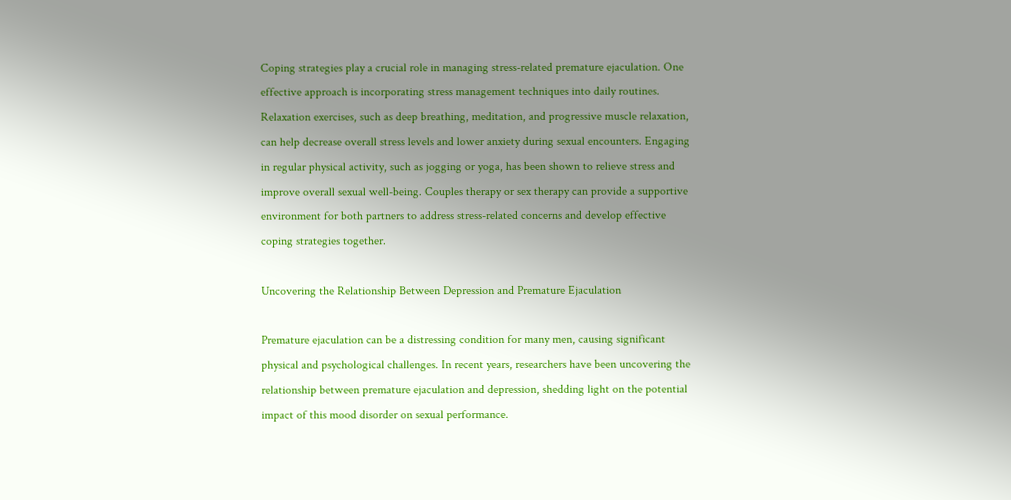Coping strategies play a crucial role in managing stress-related premature ejaculation. One effective approach is incorporating stress management techniques into daily routines. Relaxation exercises, such as deep breathing, meditation, and progressive muscle relaxation, can help decrease overall stress levels and lower anxiety during sexual encounters. Engaging in regular physical activity, such as jogging or yoga, has been shown to relieve stress and improve overall sexual well-being. Couples therapy or sex therapy can provide a supportive environment for both partners to address stress-related concerns and develop effective coping strategies together.

Uncovering the Relationship Between Depression and Premature Ejaculation

Premature ejaculation can be a distressing condition for many men, causing significant physical and psychological challenges. In recent years, researchers have been uncovering the relationship between premature ejaculation and depression, shedding light on the potential impact of this mood disorder on sexual performance.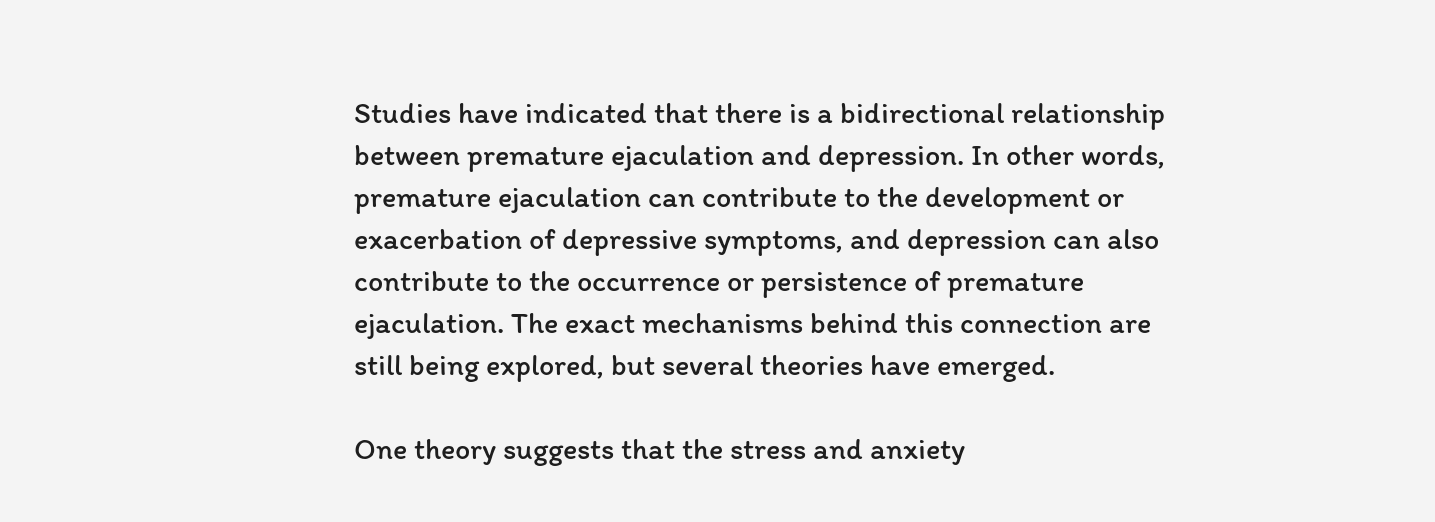Studies have indicated that there is a bidirectional relationship between premature ejaculation and depression. In other words, premature ejaculation can contribute to the development or exacerbation of depressive symptoms, and depression can also contribute to the occurrence or persistence of premature ejaculation. The exact mechanisms behind this connection are still being explored, but several theories have emerged.

One theory suggests that the stress and anxiety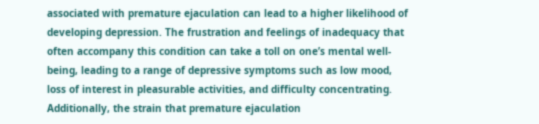associated with premature ejaculation can lead to a higher likelihood of developing depression. The frustration and feelings of inadequacy that often accompany this condition can take a toll on one’s mental well-being, leading to a range of depressive symptoms such as low mood, loss of interest in pleasurable activities, and difficulty concentrating. Additionally, the strain that premature ejaculation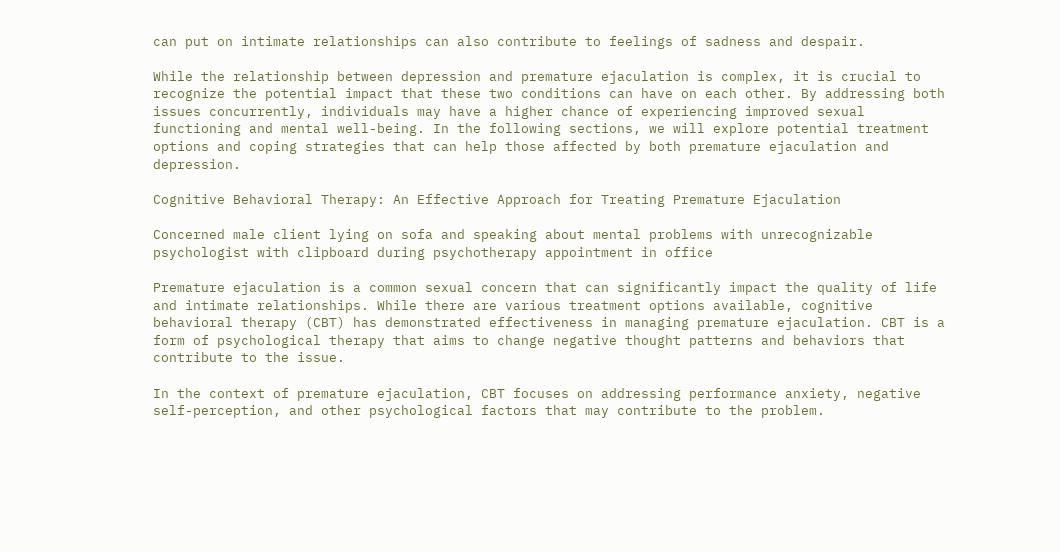can put on intimate relationships can also contribute to feelings of sadness and despair.

While the relationship between depression and premature ejaculation is complex, it is crucial to recognize the potential impact that these two conditions can have on each other. By addressing both issues concurrently, individuals may have a higher chance of experiencing improved sexual functioning and mental well-being. In the following sections, we will explore potential treatment options and coping strategies that can help those affected by both premature ejaculation and depression.

Cognitive Behavioral Therapy: An Effective Approach for Treating Premature Ejaculation

Concerned male client lying on sofa and speaking about mental problems with unrecognizable psychologist with clipboard during psychotherapy appointment in office

Premature ejaculation is a common sexual concern that can significantly impact the quality of life and intimate relationships. While there are various treatment options available, cognitive behavioral therapy (CBT) has demonstrated effectiveness in managing premature ejaculation. CBT is a form of psychological therapy that aims to change negative thought patterns and behaviors that contribute to the issue.

In the context of premature ejaculation, CBT focuses on addressing performance anxiety, negative self-perception, and other psychological factors that may contribute to the problem.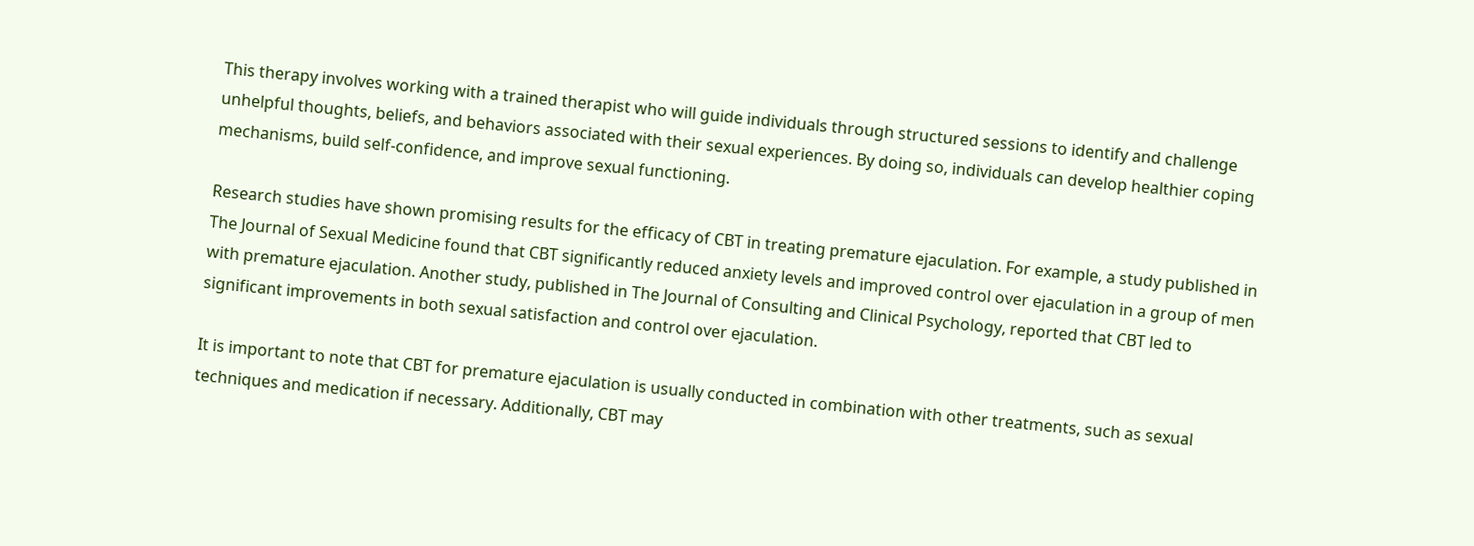This therapy involves working with a trained therapist who will guide individuals through structured sessions to identify and challenge unhelpful thoughts, beliefs, and behaviors associated with their sexual experiences. By doing so, individuals can develop healthier coping mechanisms, build self-confidence, and improve sexual functioning.

Research studies have shown promising results for the efficacy of CBT in treating premature ejaculation. For example, a study published in The Journal of Sexual Medicine found that CBT significantly reduced anxiety levels and improved control over ejaculation in a group of men with premature ejaculation. Another study, published in The Journal of Consulting and Clinical Psychology, reported that CBT led to significant improvements in both sexual satisfaction and control over ejaculation.

It is important to note that CBT for premature ejaculation is usually conducted in combination with other treatments, such as sexual techniques and medication if necessary. Additionally, CBT may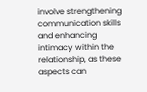involve strengthening communication skills and enhancing intimacy within the relationship, as these aspects can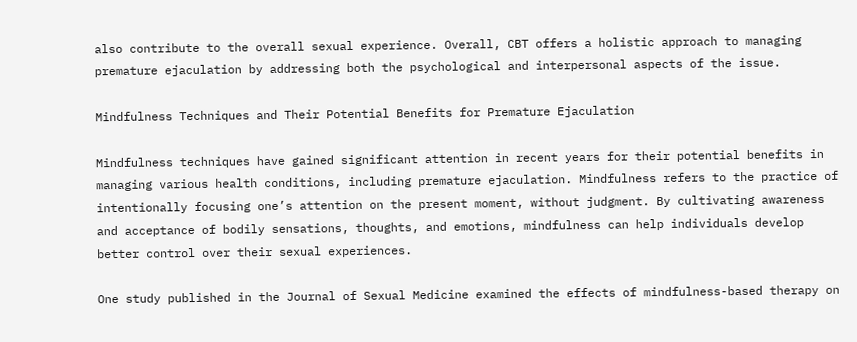also contribute to the overall sexual experience. Overall, CBT offers a holistic approach to managing premature ejaculation by addressing both the psychological and interpersonal aspects of the issue.

Mindfulness Techniques and Their Potential Benefits for Premature Ejaculation

Mindfulness techniques have gained significant attention in recent years for their potential benefits in managing various health conditions, including premature ejaculation. Mindfulness refers to the practice of intentionally focusing one’s attention on the present moment, without judgment. By cultivating awareness and acceptance of bodily sensations, thoughts, and emotions, mindfulness can help individuals develop better control over their sexual experiences.

One study published in the Journal of Sexual Medicine examined the effects of mindfulness-based therapy on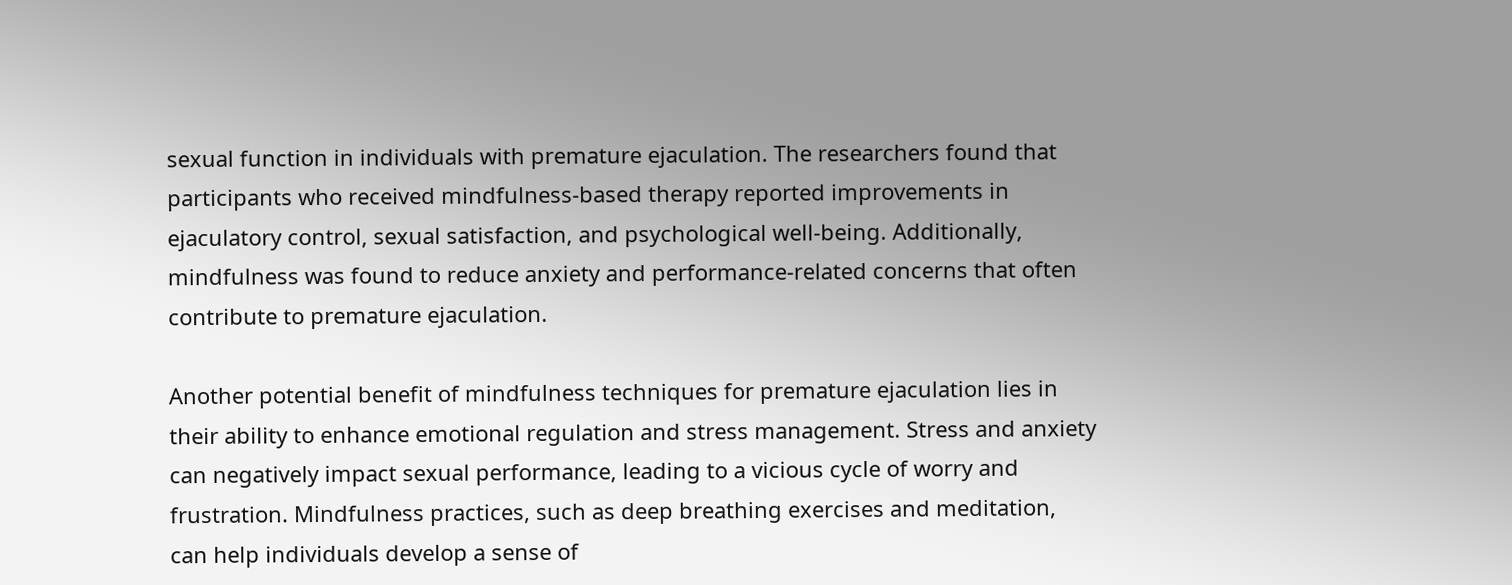sexual function in individuals with premature ejaculation. The researchers found that participants who received mindfulness-based therapy reported improvements in ejaculatory control, sexual satisfaction, and psychological well-being. Additionally, mindfulness was found to reduce anxiety and performance-related concerns that often contribute to premature ejaculation.

Another potential benefit of mindfulness techniques for premature ejaculation lies in their ability to enhance emotional regulation and stress management. Stress and anxiety can negatively impact sexual performance, leading to a vicious cycle of worry and frustration. Mindfulness practices, such as deep breathing exercises and meditation, can help individuals develop a sense of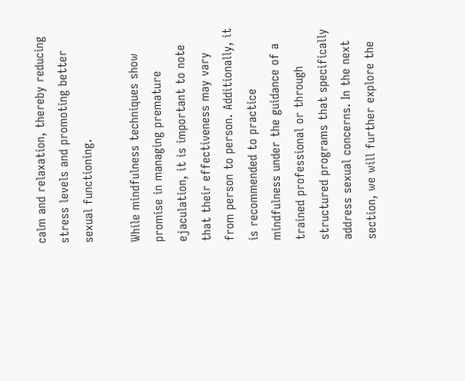calm and relaxation, thereby reducing stress levels and promoting better sexual functioning.

While mindfulness techniques show promise in managing premature ejaculation, it is important to note that their effectiveness may vary from person to person. Additionally, it is recommended to practice mindfulness under the guidance of a trained professional or through structured programs that specifically address sexual concerns. In the next section, we will further explore the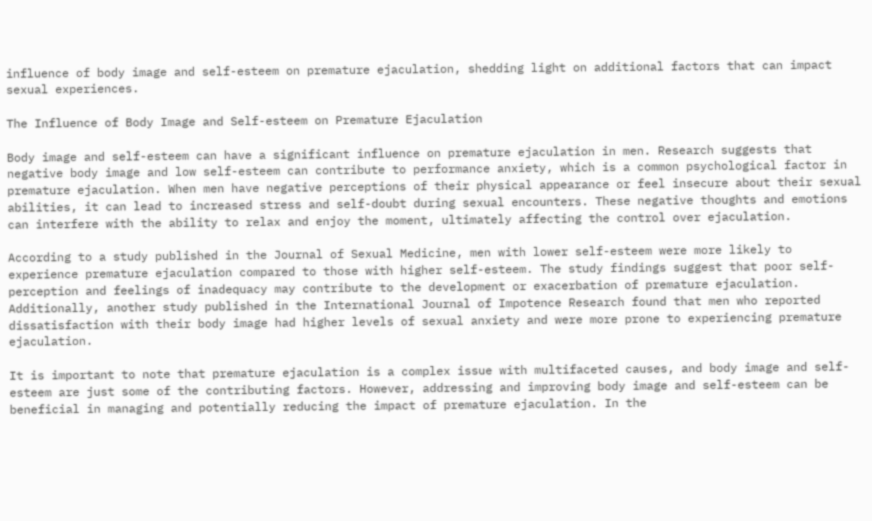influence of body image and self-esteem on premature ejaculation, shedding light on additional factors that can impact sexual experiences.

The Influence of Body Image and Self-esteem on Premature Ejaculation

Body image and self-esteem can have a significant influence on premature ejaculation in men. Research suggests that negative body image and low self-esteem can contribute to performance anxiety, which is a common psychological factor in premature ejaculation. When men have negative perceptions of their physical appearance or feel insecure about their sexual abilities, it can lead to increased stress and self-doubt during sexual encounters. These negative thoughts and emotions can interfere with the ability to relax and enjoy the moment, ultimately affecting the control over ejaculation.

According to a study published in the Journal of Sexual Medicine, men with lower self-esteem were more likely to experience premature ejaculation compared to those with higher self-esteem. The study findings suggest that poor self-perception and feelings of inadequacy may contribute to the development or exacerbation of premature ejaculation. Additionally, another study published in the International Journal of Impotence Research found that men who reported dissatisfaction with their body image had higher levels of sexual anxiety and were more prone to experiencing premature ejaculation.

It is important to note that premature ejaculation is a complex issue with multifaceted causes, and body image and self-esteem are just some of the contributing factors. However, addressing and improving body image and self-esteem can be beneficial in managing and potentially reducing the impact of premature ejaculation. In the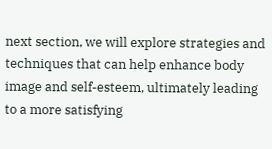next section, we will explore strategies and techniques that can help enhance body image and self-esteem, ultimately leading to a more satisfying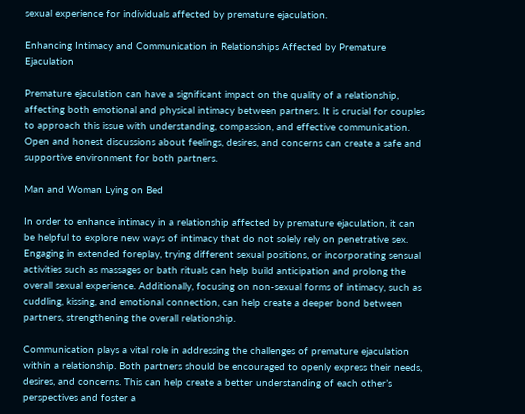sexual experience for individuals affected by premature ejaculation.

Enhancing Intimacy and Communication in Relationships Affected by Premature Ejaculation

Premature ejaculation can have a significant impact on the quality of a relationship, affecting both emotional and physical intimacy between partners. It is crucial for couples to approach this issue with understanding, compassion, and effective communication. Open and honest discussions about feelings, desires, and concerns can create a safe and supportive environment for both partners.

Man and Woman Lying on Bed

In order to enhance intimacy in a relationship affected by premature ejaculation, it can be helpful to explore new ways of intimacy that do not solely rely on penetrative sex. Engaging in extended foreplay, trying different sexual positions, or incorporating sensual activities such as massages or bath rituals can help build anticipation and prolong the overall sexual experience. Additionally, focusing on non-sexual forms of intimacy, such as cuddling, kissing, and emotional connection, can help create a deeper bond between partners, strengthening the overall relationship.

Communication plays a vital role in addressing the challenges of premature ejaculation within a relationship. Both partners should be encouraged to openly express their needs, desires, and concerns. This can help create a better understanding of each other’s perspectives and foster a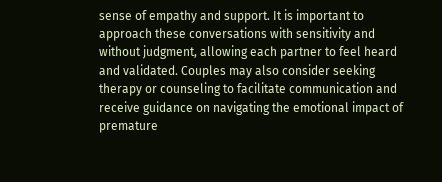sense of empathy and support. It is important to approach these conversations with sensitivity and without judgment, allowing each partner to feel heard and validated. Couples may also consider seeking therapy or counseling to facilitate communication and receive guidance on navigating the emotional impact of premature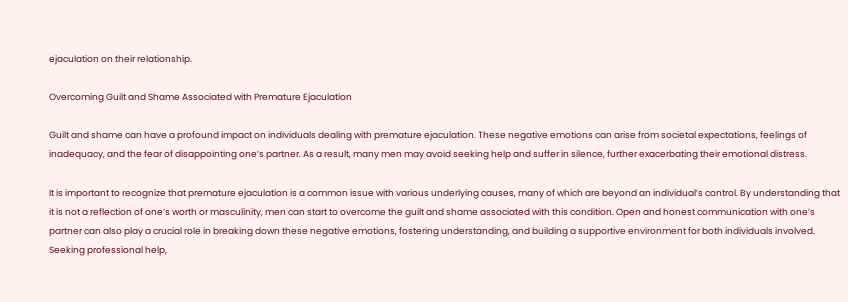ejaculation on their relationship.

Overcoming Guilt and Shame Associated with Premature Ejaculation

Guilt and shame can have a profound impact on individuals dealing with premature ejaculation. These negative emotions can arise from societal expectations, feelings of inadequacy, and the fear of disappointing one’s partner. As a result, many men may avoid seeking help and suffer in silence, further exacerbating their emotional distress.

It is important to recognize that premature ejaculation is a common issue with various underlying causes, many of which are beyond an individual’s control. By understanding that it is not a reflection of one’s worth or masculinity, men can start to overcome the guilt and shame associated with this condition. Open and honest communication with one’s partner can also play a crucial role in breaking down these negative emotions, fostering understanding, and building a supportive environment for both individuals involved. Seeking professional help,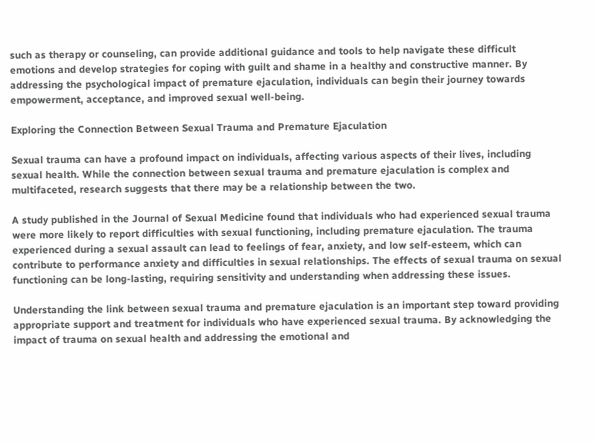such as therapy or counseling, can provide additional guidance and tools to help navigate these difficult emotions and develop strategies for coping with guilt and shame in a healthy and constructive manner. By addressing the psychological impact of premature ejaculation, individuals can begin their journey towards empowerment, acceptance, and improved sexual well-being.

Exploring the Connection Between Sexual Trauma and Premature Ejaculation

Sexual trauma can have a profound impact on individuals, affecting various aspects of their lives, including sexual health. While the connection between sexual trauma and premature ejaculation is complex and multifaceted, research suggests that there may be a relationship between the two.

A study published in the Journal of Sexual Medicine found that individuals who had experienced sexual trauma were more likely to report difficulties with sexual functioning, including premature ejaculation. The trauma experienced during a sexual assault can lead to feelings of fear, anxiety, and low self-esteem, which can contribute to performance anxiety and difficulties in sexual relationships. The effects of sexual trauma on sexual functioning can be long-lasting, requiring sensitivity and understanding when addressing these issues.

Understanding the link between sexual trauma and premature ejaculation is an important step toward providing appropriate support and treatment for individuals who have experienced sexual trauma. By acknowledging the impact of trauma on sexual health and addressing the emotional and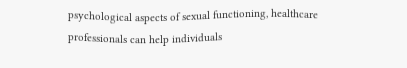psychological aspects of sexual functioning, healthcare professionals can help individuals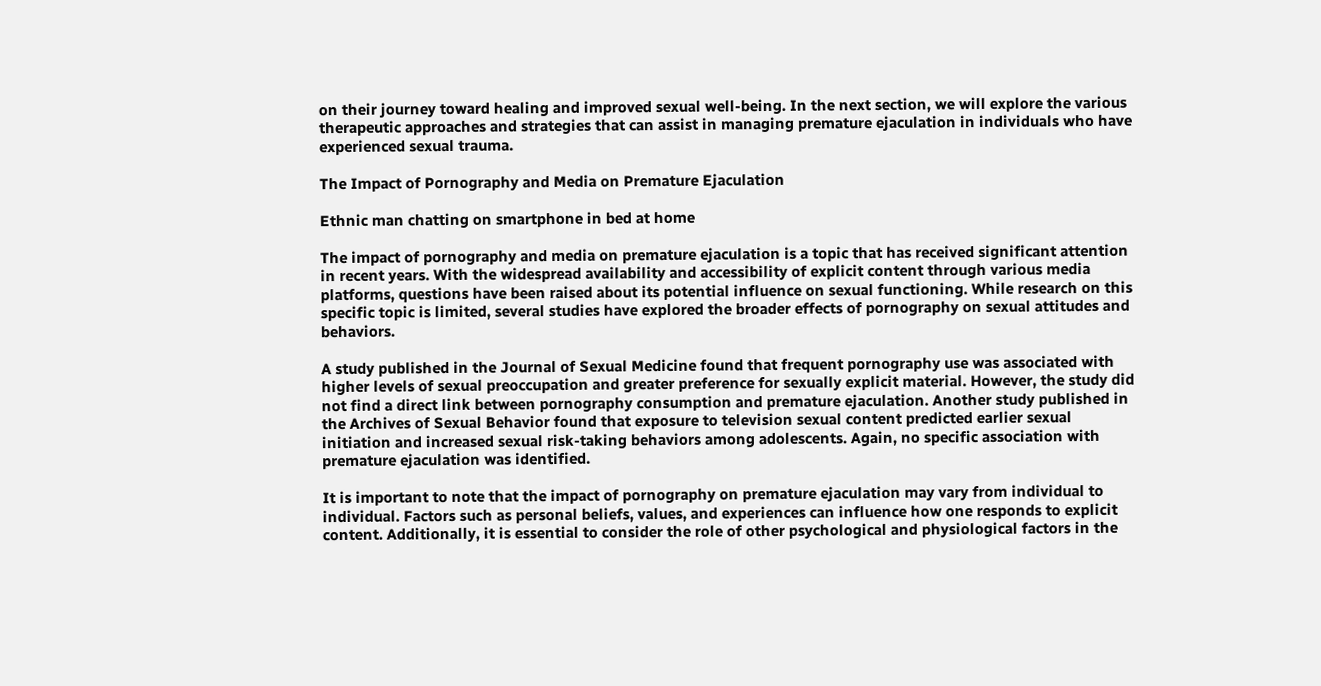on their journey toward healing and improved sexual well-being. In the next section, we will explore the various therapeutic approaches and strategies that can assist in managing premature ejaculation in individuals who have experienced sexual trauma.

The Impact of Pornography and Media on Premature Ejaculation

Ethnic man chatting on smartphone in bed at home

The impact of pornography and media on premature ejaculation is a topic that has received significant attention in recent years. With the widespread availability and accessibility of explicit content through various media platforms, questions have been raised about its potential influence on sexual functioning. While research on this specific topic is limited, several studies have explored the broader effects of pornography on sexual attitudes and behaviors.

A study published in the Journal of Sexual Medicine found that frequent pornography use was associated with higher levels of sexual preoccupation and greater preference for sexually explicit material. However, the study did not find a direct link between pornography consumption and premature ejaculation. Another study published in the Archives of Sexual Behavior found that exposure to television sexual content predicted earlier sexual initiation and increased sexual risk-taking behaviors among adolescents. Again, no specific association with premature ejaculation was identified.

It is important to note that the impact of pornography on premature ejaculation may vary from individual to individual. Factors such as personal beliefs, values, and experiences can influence how one responds to explicit content. Additionally, it is essential to consider the role of other psychological and physiological factors in the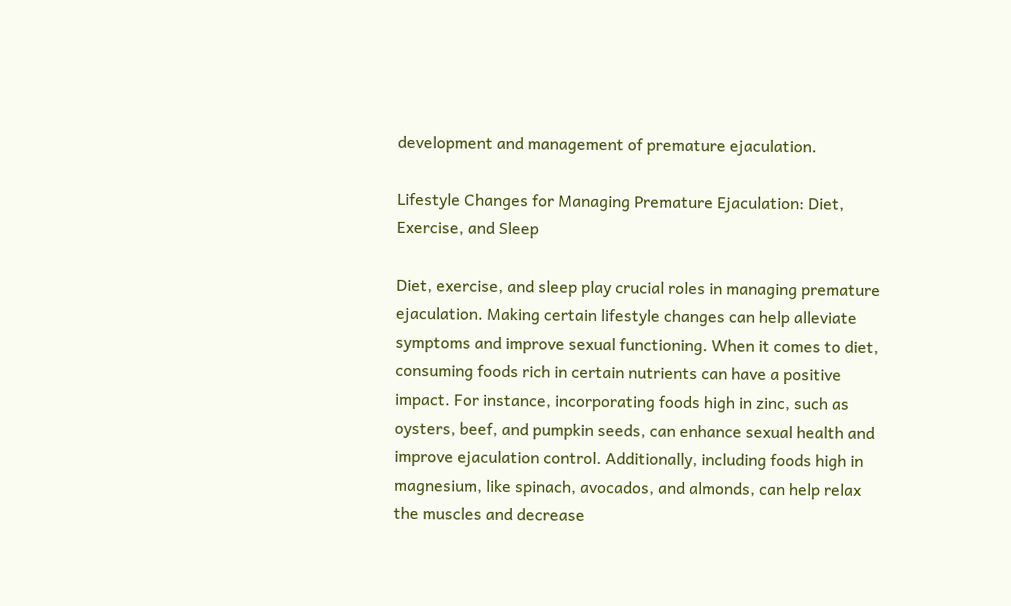development and management of premature ejaculation.

Lifestyle Changes for Managing Premature Ejaculation: Diet, Exercise, and Sleep

Diet, exercise, and sleep play crucial roles in managing premature ejaculation. Making certain lifestyle changes can help alleviate symptoms and improve sexual functioning. When it comes to diet, consuming foods rich in certain nutrients can have a positive impact. For instance, incorporating foods high in zinc, such as oysters, beef, and pumpkin seeds, can enhance sexual health and improve ejaculation control. Additionally, including foods high in magnesium, like spinach, avocados, and almonds, can help relax the muscles and decrease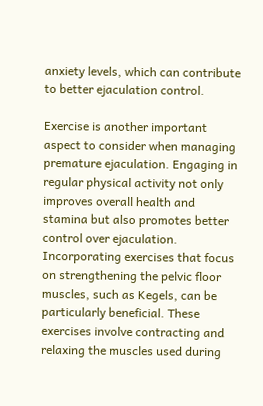anxiety levels, which can contribute to better ejaculation control.

Exercise is another important aspect to consider when managing premature ejaculation. Engaging in regular physical activity not only improves overall health and stamina but also promotes better control over ejaculation. Incorporating exercises that focus on strengthening the pelvic floor muscles, such as Kegels, can be particularly beneficial. These exercises involve contracting and relaxing the muscles used during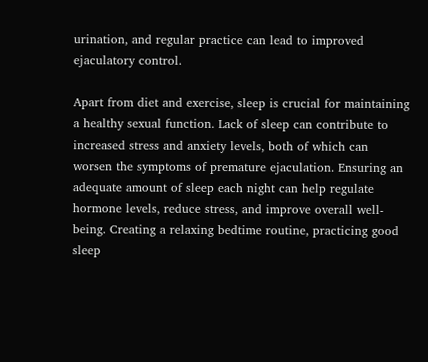urination, and regular practice can lead to improved ejaculatory control.

Apart from diet and exercise, sleep is crucial for maintaining a healthy sexual function. Lack of sleep can contribute to increased stress and anxiety levels, both of which can worsen the symptoms of premature ejaculation. Ensuring an adequate amount of sleep each night can help regulate hormone levels, reduce stress, and improve overall well-being. Creating a relaxing bedtime routine, practicing good sleep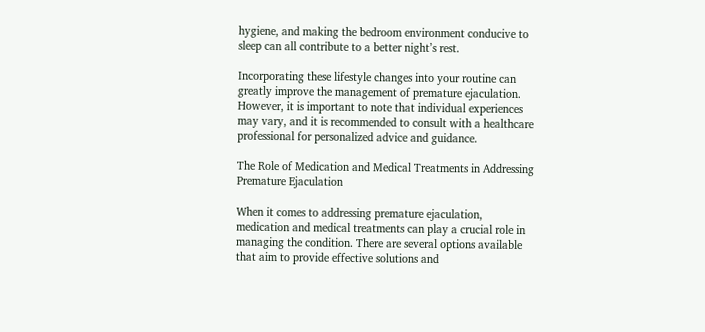hygiene, and making the bedroom environment conducive to sleep can all contribute to a better night’s rest.

Incorporating these lifestyle changes into your routine can greatly improve the management of premature ejaculation. However, it is important to note that individual experiences may vary, and it is recommended to consult with a healthcare professional for personalized advice and guidance.

The Role of Medication and Medical Treatments in Addressing Premature Ejaculation

When it comes to addressing premature ejaculation, medication and medical treatments can play a crucial role in managing the condition. There are several options available that aim to provide effective solutions and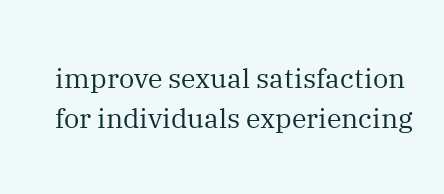improve sexual satisfaction for individuals experiencing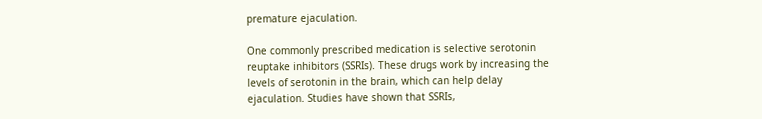premature ejaculation.

One commonly prescribed medication is selective serotonin reuptake inhibitors (SSRIs). These drugs work by increasing the levels of serotonin in the brain, which can help delay ejaculation. Studies have shown that SSRIs,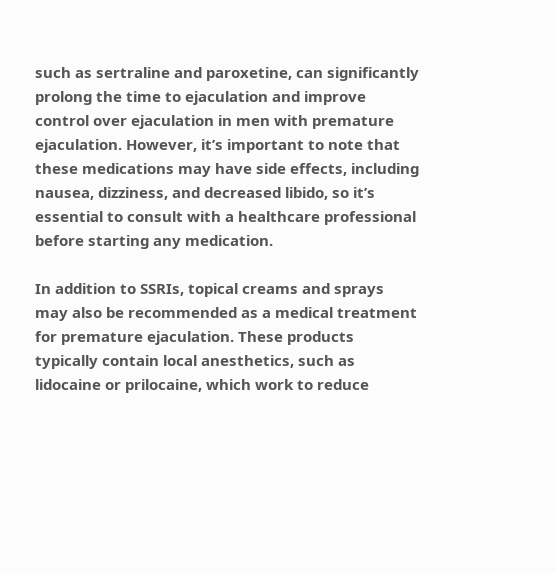such as sertraline and paroxetine, can significantly prolong the time to ejaculation and improve control over ejaculation in men with premature ejaculation. However, it’s important to note that these medications may have side effects, including nausea, dizziness, and decreased libido, so it’s essential to consult with a healthcare professional before starting any medication.

In addition to SSRIs, topical creams and sprays may also be recommended as a medical treatment for premature ejaculation. These products typically contain local anesthetics, such as lidocaine or prilocaine, which work to reduce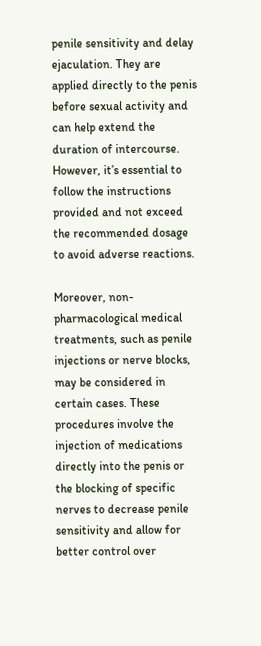penile sensitivity and delay ejaculation. They are applied directly to the penis before sexual activity and can help extend the duration of intercourse. However, it’s essential to follow the instructions provided and not exceed the recommended dosage to avoid adverse reactions.

Moreover, non-pharmacological medical treatments, such as penile injections or nerve blocks, may be considered in certain cases. These procedures involve the injection of medications directly into the penis or the blocking of specific nerves to decrease penile sensitivity and allow for better control over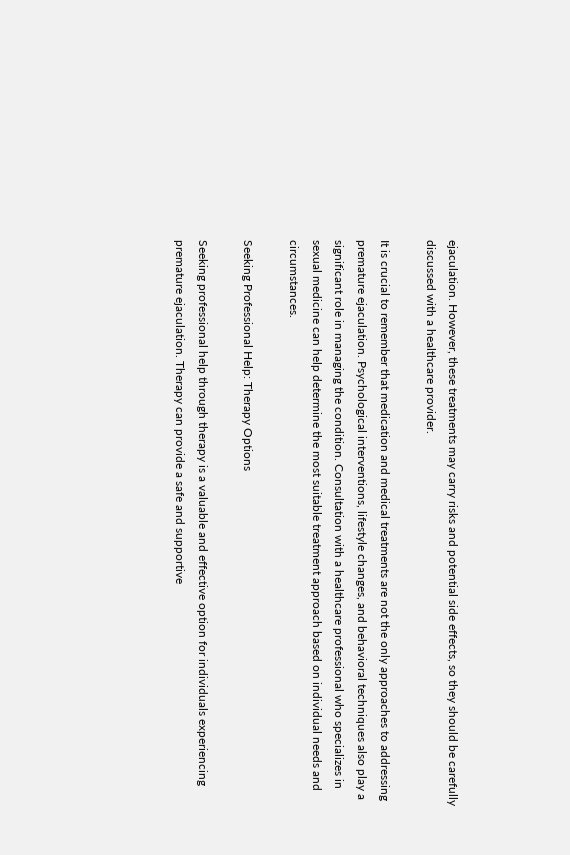ejaculation. However, these treatments may carry risks and potential side effects, so they should be carefully discussed with a healthcare provider.

It is crucial to remember that medication and medical treatments are not the only approaches to addressing premature ejaculation. Psychological interventions, lifestyle changes, and behavioral techniques also play a significant role in managing the condition. Consultation with a healthcare professional who specializes in sexual medicine can help determine the most suitable treatment approach based on individual needs and circumstances.

Seeking Professional Help: Therapy Options

Seeking professional help through therapy is a valuable and effective option for individuals experiencing premature ejaculation. Therapy can provide a safe and supportive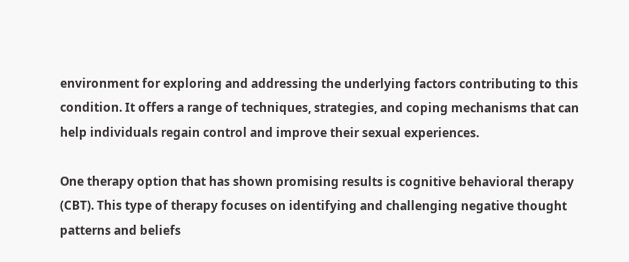environment for exploring and addressing the underlying factors contributing to this condition. It offers a range of techniques, strategies, and coping mechanisms that can help individuals regain control and improve their sexual experiences.

One therapy option that has shown promising results is cognitive behavioral therapy (CBT). This type of therapy focuses on identifying and challenging negative thought patterns and beliefs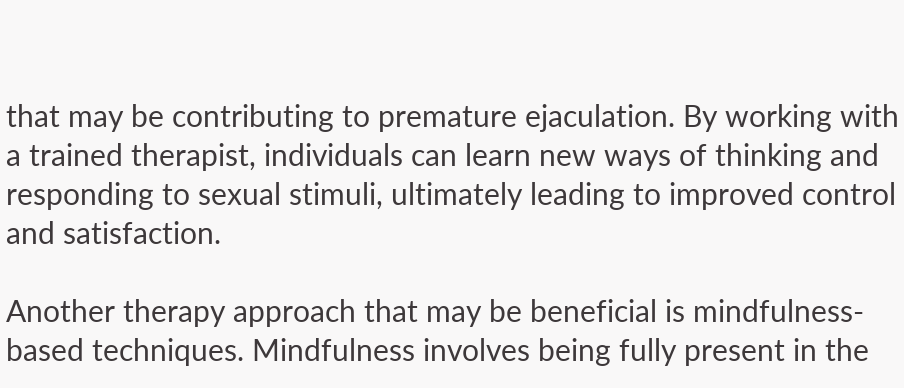that may be contributing to premature ejaculation. By working with a trained therapist, individuals can learn new ways of thinking and responding to sexual stimuli, ultimately leading to improved control and satisfaction.

Another therapy approach that may be beneficial is mindfulness-based techniques. Mindfulness involves being fully present in the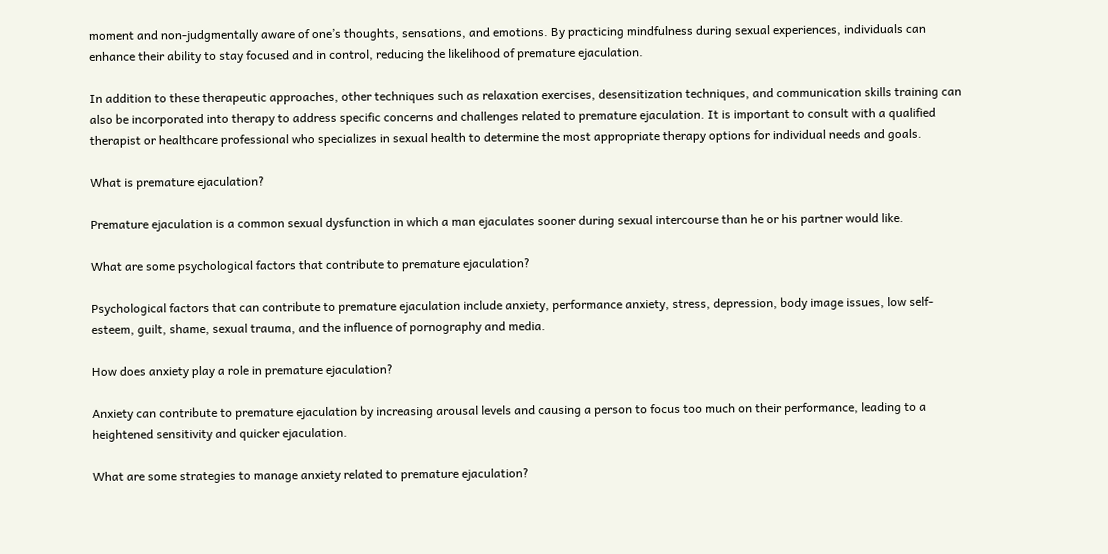moment and non-judgmentally aware of one’s thoughts, sensations, and emotions. By practicing mindfulness during sexual experiences, individuals can enhance their ability to stay focused and in control, reducing the likelihood of premature ejaculation.

In addition to these therapeutic approaches, other techniques such as relaxation exercises, desensitization techniques, and communication skills training can also be incorporated into therapy to address specific concerns and challenges related to premature ejaculation. It is important to consult with a qualified therapist or healthcare professional who specializes in sexual health to determine the most appropriate therapy options for individual needs and goals.

What is premature ejaculation?

Premature ejaculation is a common sexual dysfunction in which a man ejaculates sooner during sexual intercourse than he or his partner would like.

What are some psychological factors that contribute to premature ejaculation?

Psychological factors that can contribute to premature ejaculation include anxiety, performance anxiety, stress, depression, body image issues, low self-esteem, guilt, shame, sexual trauma, and the influence of pornography and media.

How does anxiety play a role in premature ejaculation?

Anxiety can contribute to premature ejaculation by increasing arousal levels and causing a person to focus too much on their performance, leading to a heightened sensitivity and quicker ejaculation.

What are some strategies to manage anxiety related to premature ejaculation?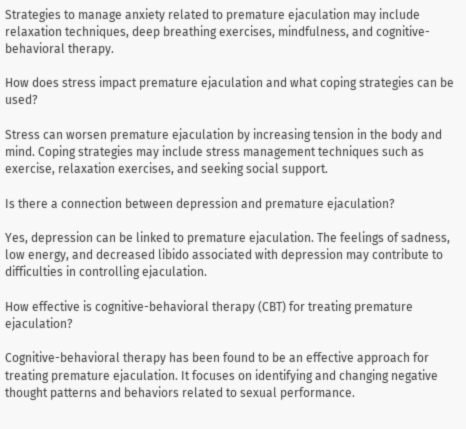Strategies to manage anxiety related to premature ejaculation may include relaxation techniques, deep breathing exercises, mindfulness, and cognitive-behavioral therapy.

How does stress impact premature ejaculation and what coping strategies can be used?

Stress can worsen premature ejaculation by increasing tension in the body and mind. Coping strategies may include stress management techniques such as exercise, relaxation exercises, and seeking social support.

Is there a connection between depression and premature ejaculation?

Yes, depression can be linked to premature ejaculation. The feelings of sadness, low energy, and decreased libido associated with depression may contribute to difficulties in controlling ejaculation.

How effective is cognitive-behavioral therapy (CBT) for treating premature ejaculation?

Cognitive-behavioral therapy has been found to be an effective approach for treating premature ejaculation. It focuses on identifying and changing negative thought patterns and behaviors related to sexual performance.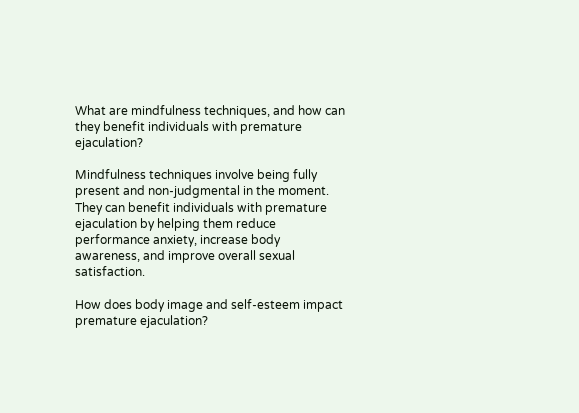What are mindfulness techniques, and how can they benefit individuals with premature ejaculation?

Mindfulness techniques involve being fully present and non-judgmental in the moment. They can benefit individuals with premature ejaculation by helping them reduce performance anxiety, increase body awareness, and improve overall sexual satisfaction.

How does body image and self-esteem impact premature ejaculation?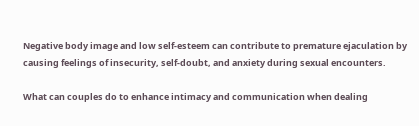Negative body image and low self-esteem can contribute to premature ejaculation by causing feelings of insecurity, self-doubt, and anxiety during sexual encounters.

What can couples do to enhance intimacy and communication when dealing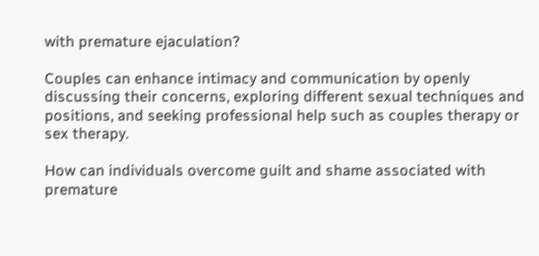with premature ejaculation?

Couples can enhance intimacy and communication by openly discussing their concerns, exploring different sexual techniques and positions, and seeking professional help such as couples therapy or sex therapy.

How can individuals overcome guilt and shame associated with premature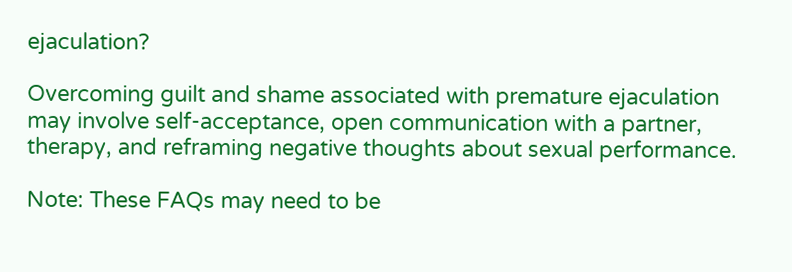ejaculation?

Overcoming guilt and shame associated with premature ejaculation may involve self-acceptance, open communication with a partner, therapy, and reframing negative thoughts about sexual performance.

Note: These FAQs may need to be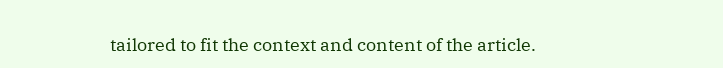tailored to fit the context and content of the article.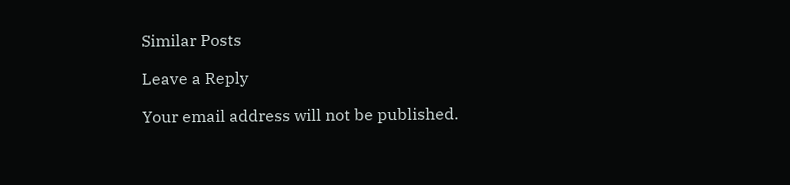Similar Posts

Leave a Reply

Your email address will not be published.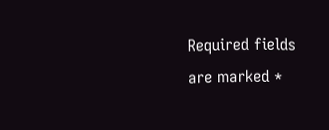Required fields are marked *